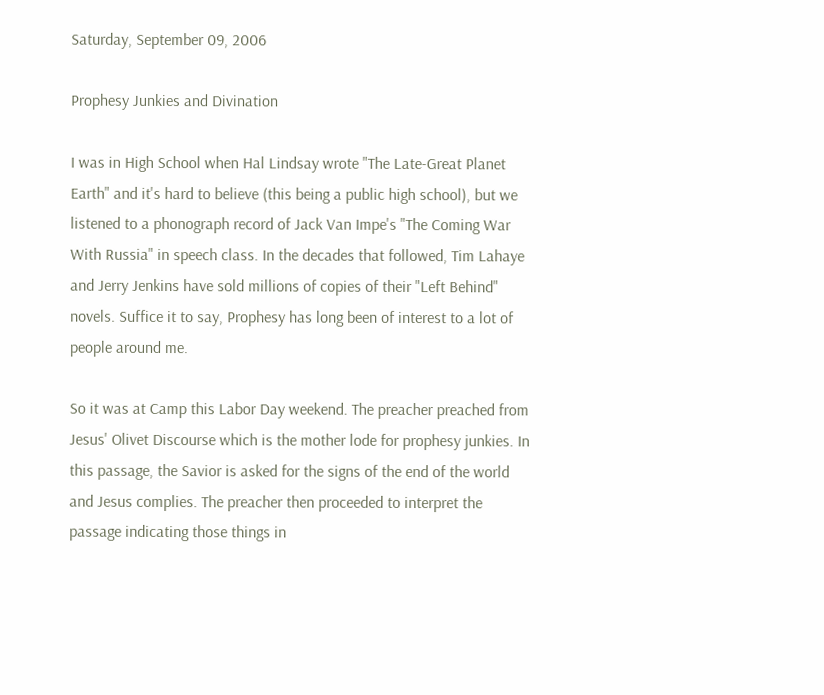Saturday, September 09, 2006

Prophesy Junkies and Divination

I was in High School when Hal Lindsay wrote "The Late-Great Planet Earth" and it's hard to believe (this being a public high school), but we listened to a phonograph record of Jack Van Impe's "The Coming War With Russia" in speech class. In the decades that followed, Tim Lahaye and Jerry Jenkins have sold millions of copies of their "Left Behind" novels. Suffice it to say, Prophesy has long been of interest to a lot of people around me.

So it was at Camp this Labor Day weekend. The preacher preached from Jesus' Olivet Discourse which is the mother lode for prophesy junkies. In this passage, the Savior is asked for the signs of the end of the world and Jesus complies. The preacher then proceeded to interpret the passage indicating those things in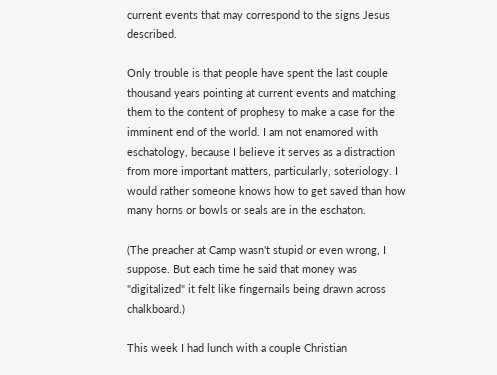current events that may correspond to the signs Jesus described.

Only trouble is that people have spent the last couple thousand years pointing at current events and matching them to the content of prophesy to make a case for the imminent end of the world. I am not enamored with eschatology, because I believe it serves as a distraction from more important matters, particularly, soteriology. I would rather someone knows how to get saved than how many horns or bowls or seals are in the eschaton.

(The preacher at Camp wasn't stupid or even wrong, I suppose. But each time he said that money was "digitalized" it felt like fingernails being drawn across chalkboard.)

This week I had lunch with a couple Christian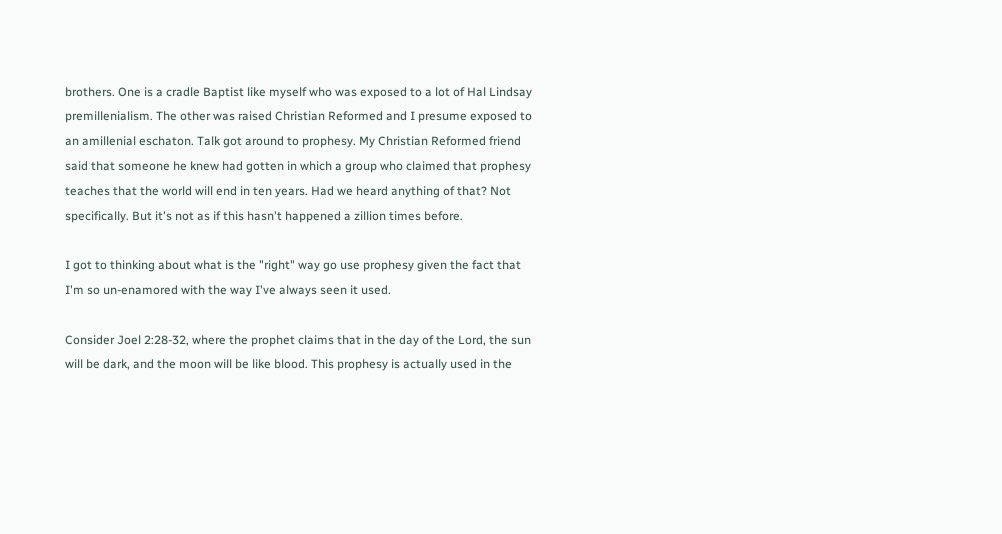brothers. One is a cradle Baptist like myself who was exposed to a lot of Hal Lindsay premillenialism. The other was raised Christian Reformed and I presume exposed to an amillenial eschaton. Talk got around to prophesy. My Christian Reformed friend said that someone he knew had gotten in which a group who claimed that prophesy teaches that the world will end in ten years. Had we heard anything of that? Not specifically. But it's not as if this hasn't happened a zillion times before.

I got to thinking about what is the "right" way go use prophesy given the fact that I'm so un-enamored with the way I've always seen it used.

Consider Joel 2:28-32, where the prophet claims that in the day of the Lord, the sun will be dark, and the moon will be like blood. This prophesy is actually used in the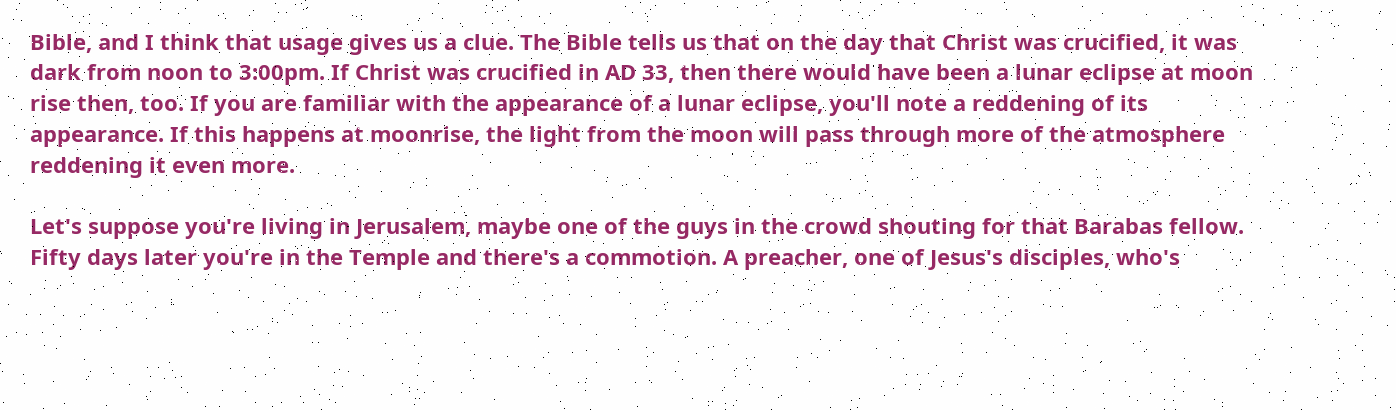Bible, and I think that usage gives us a clue. The Bible tells us that on the day that Christ was crucified, it was dark from noon to 3:00pm. If Christ was crucified in AD 33, then there would have been a lunar eclipse at moon rise then, too. If you are familiar with the appearance of a lunar eclipse, you'll note a reddening of its appearance. If this happens at moonrise, the light from the moon will pass through more of the atmosphere reddening it even more.

Let's suppose you're living in Jerusalem, maybe one of the guys in the crowd shouting for that Barabas fellow. Fifty days later you're in the Temple and there's a commotion. A preacher, one of Jesus's disciples, who's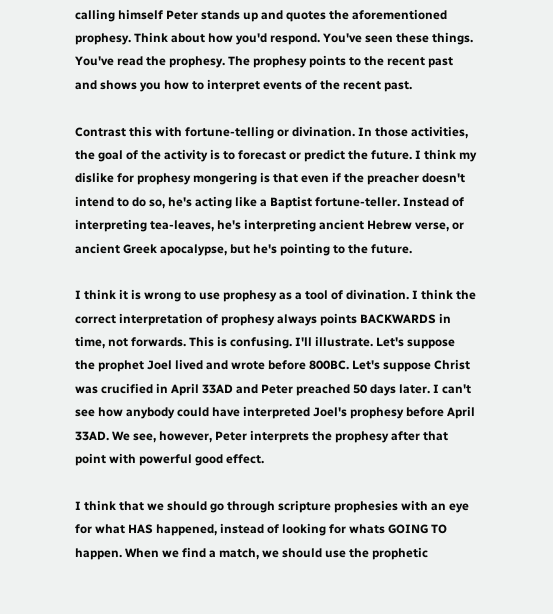calling himself Peter stands up and quotes the aforementioned prophesy. Think about how you'd respond. You've seen these things. You've read the prophesy. The prophesy points to the recent past and shows you how to interpret events of the recent past.

Contrast this with fortune-telling or divination. In those activities, the goal of the activity is to forecast or predict the future. I think my dislike for prophesy mongering is that even if the preacher doesn't intend to do so, he's acting like a Baptist fortune-teller. Instead of interpreting tea-leaves, he's interpreting ancient Hebrew verse, or ancient Greek apocalypse, but he's pointing to the future.

I think it is wrong to use prophesy as a tool of divination. I think the correct interpretation of prophesy always points BACKWARDS in time, not forwards. This is confusing. I'll illustrate. Let's suppose the prophet Joel lived and wrote before 800BC. Let's suppose Christ was crucified in April 33AD and Peter preached 50 days later. I can't see how anybody could have interpreted Joel's prophesy before April 33AD. We see, however, Peter interprets the prophesy after that point with powerful good effect.

I think that we should go through scripture prophesies with an eye for what HAS happened, instead of looking for whats GOING TO happen. When we find a match, we should use the prophetic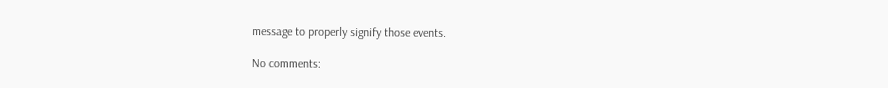message to properly signify those events.

No comments: